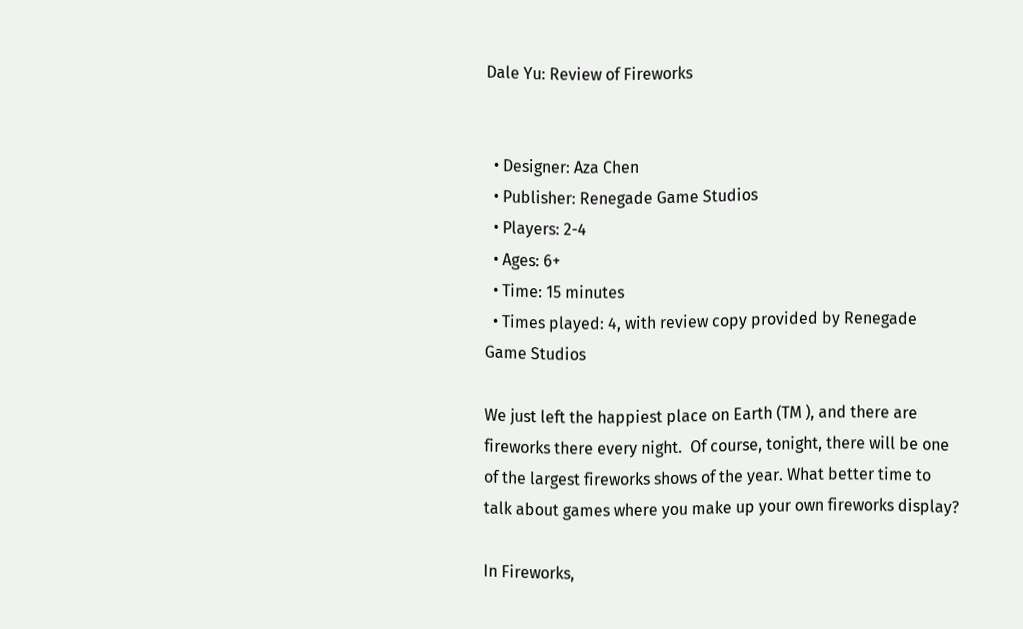Dale Yu: Review of Fireworks


  • Designer: Aza Chen
  • Publisher: Renegade Game Studios
  • Players: 2-4
  • Ages: 6+
  • Time: 15 minutes
  • Times played: 4, with review copy provided by Renegade Game Studios

We just left the happiest place on Earth (TM ), and there are fireworks there every night.  Of course, tonight, there will be one of the largest fireworks shows of the year. What better time to talk about games where you make up your own fireworks display?

In Fireworks,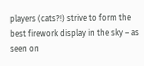players (cats?!) strive to form the best firework display in the sky – as seen on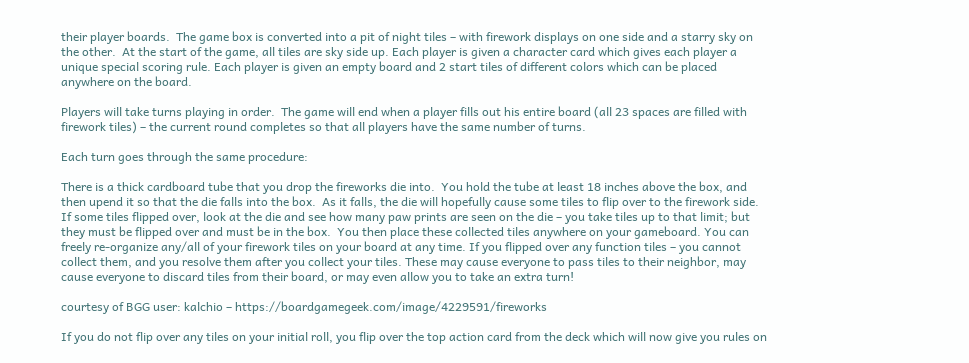their player boards.  The game box is converted into a pit of night tiles – with firework displays on one side and a starry sky on the other.  At the start of the game, all tiles are sky side up. Each player is given a character card which gives each player a unique special scoring rule. Each player is given an empty board and 2 start tiles of different colors which can be placed anywhere on the board.

Players will take turns playing in order.  The game will end when a player fills out his entire board (all 23 spaces are filled with firework tiles) – the current round completes so that all players have the same number of turns.

Each turn goes through the same procedure:

There is a thick cardboard tube that you drop the fireworks die into.  You hold the tube at least 18 inches above the box, and then upend it so that the die falls into the box.  As it falls, the die will hopefully cause some tiles to flip over to the firework side. If some tiles flipped over, look at the die and see how many paw prints are seen on the die – you take tiles up to that limit; but they must be flipped over and must be in the box.  You then place these collected tiles anywhere on your gameboard. You can freely re-organize any/all of your firework tiles on your board at any time. If you flipped over any function tiles – you cannot collect them, and you resolve them after you collect your tiles. These may cause everyone to pass tiles to their neighbor, may cause everyone to discard tiles from their board, or may even allow you to take an extra turn!

courtesy of BGG user: kalchio – https://boardgamegeek.com/image/4229591/fireworks

If you do not flip over any tiles on your initial roll, you flip over the top action card from the deck which will now give you rules on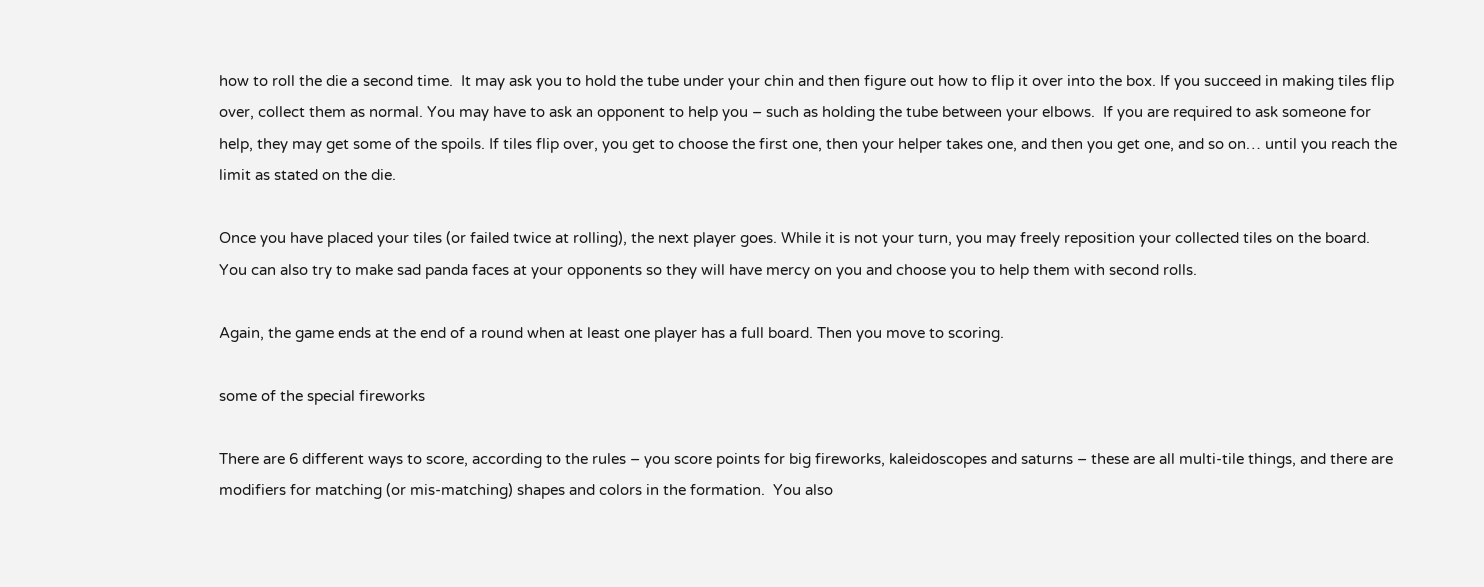how to roll the die a second time.  It may ask you to hold the tube under your chin and then figure out how to flip it over into the box. If you succeed in making tiles flip over, collect them as normal. You may have to ask an opponent to help you – such as holding the tube between your elbows.  If you are required to ask someone for help, they may get some of the spoils. If tiles flip over, you get to choose the first one, then your helper takes one, and then you get one, and so on… until you reach the limit as stated on the die.

Once you have placed your tiles (or failed twice at rolling), the next player goes. While it is not your turn, you may freely reposition your collected tiles on the board.  You can also try to make sad panda faces at your opponents so they will have mercy on you and choose you to help them with second rolls.

Again, the game ends at the end of a round when at least one player has a full board. Then you move to scoring.

some of the special fireworks

There are 6 different ways to score, according to the rules – you score points for big fireworks, kaleidoscopes and saturns – these are all multi-tile things, and there are modifiers for matching (or mis-matching) shapes and colors in the formation.  You also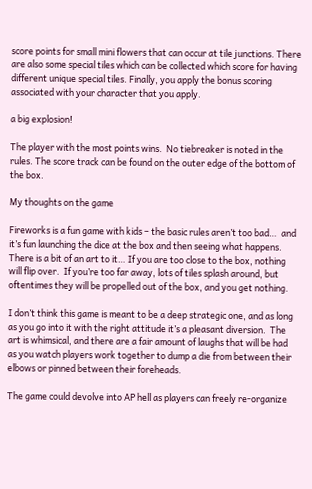score points for small mini flowers that can occur at tile junctions. There are also some special tiles which can be collected which score for having different unique special tiles. Finally, you apply the bonus scoring associated with your character that you apply.

a big explosion!

The player with the most points wins.  No tiebreaker is noted in the rules. The score track can be found on the outer edge of the bottom of the box.

My thoughts on the game

Fireworks is a fun game with kids – the basic rules aren’t too bad…  and it’s fun launching the dice at the box and then seeing what happens.  There is a bit of an art to it… If you are too close to the box, nothing will flip over.  If you’re too far away, lots of tiles splash around, but oftentimes they will be propelled out of the box, and you get nothing.

I don’t think this game is meant to be a deep strategic one, and as long as you go into it with the right attitude it’s a pleasant diversion.  The art is whimsical, and there are a fair amount of laughs that will be had as you watch players work together to dump a die from between their elbows or pinned between their foreheads.

The game could devolve into AP hell as players can freely re-organize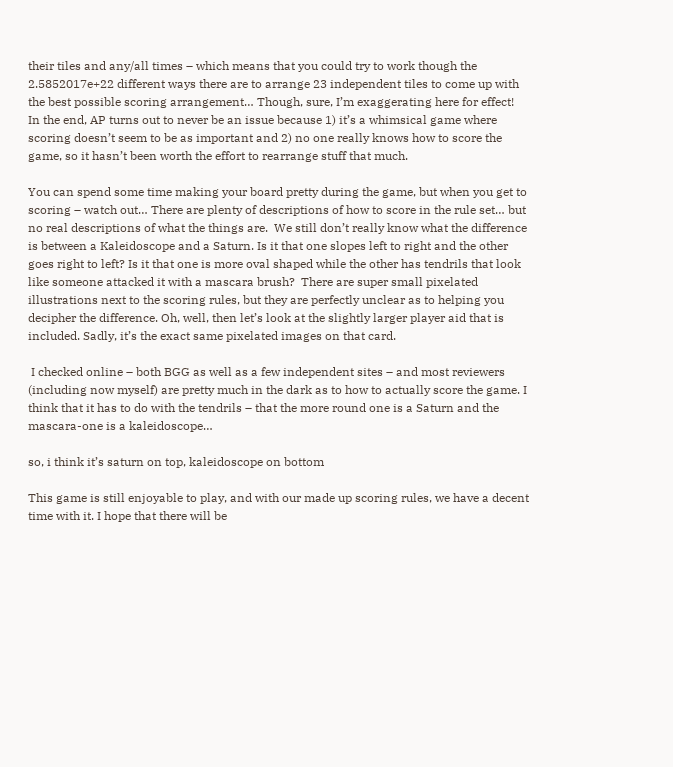their tiles and any/all times – which means that you could try to work though the 2.5852017e+22 different ways there are to arrange 23 independent tiles to come up with the best possible scoring arrangement… Though, sure, I’m exaggerating here for effect!  In the end, AP turns out to never be an issue because 1) it’s a whimsical game where scoring doesn’t seem to be as important and 2) no one really knows how to score the game, so it hasn’t been worth the effort to rearrange stuff that much.

You can spend some time making your board pretty during the game, but when you get to scoring – watch out… There are plenty of descriptions of how to score in the rule set… but no real descriptions of what the things are.  We still don’t really know what the difference is between a Kaleidoscope and a Saturn. Is it that one slopes left to right and the other goes right to left? Is it that one is more oval shaped while the other has tendrils that look like someone attacked it with a mascara brush?  There are super small pixelated illustrations next to the scoring rules, but they are perfectly unclear as to helping you decipher the difference. Oh, well, then let’s look at the slightly larger player aid that is included. Sadly, it’s the exact same pixelated images on that card.

 I checked online – both BGG as well as a few independent sites – and most reviewers (including now myself) are pretty much in the dark as to how to actually score the game. I think that it has to do with the tendrils – that the more round one is a Saturn and the mascara-one is a kaleidoscope…

so, i think it’s saturn on top, kaleidoscope on bottom

This game is still enjoyable to play, and with our made up scoring rules, we have a decent time with it. I hope that there will be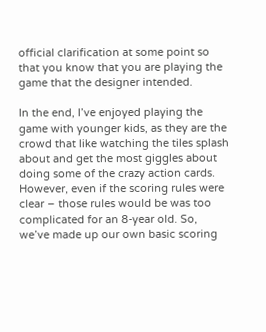official clarification at some point so that you know that you are playing the game that the designer intended.

In the end, I’ve enjoyed playing the game with younger kids, as they are the crowd that like watching the tiles splash about and get the most giggles about doing some of the crazy action cards.  However, even if the scoring rules were clear – those rules would be was too complicated for an 8-year old. So, we’ve made up our own basic scoring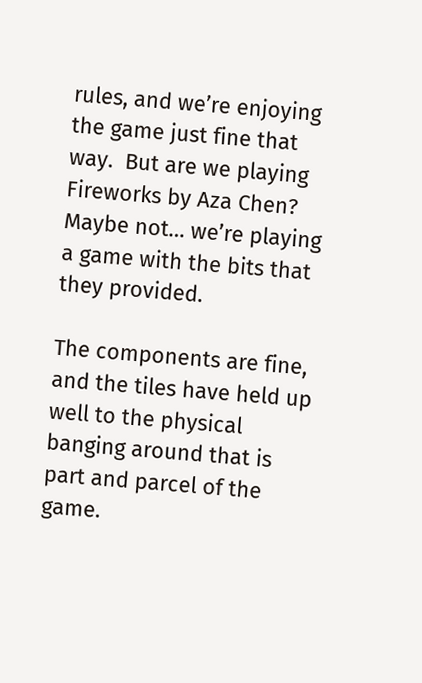rules, and we’re enjoying the game just fine that way.  But are we playing Fireworks by Aza Chen? Maybe not… we’re playing a game with the bits that they provided.

The components are fine, and the tiles have held up well to the physical banging around that is part and parcel of the game.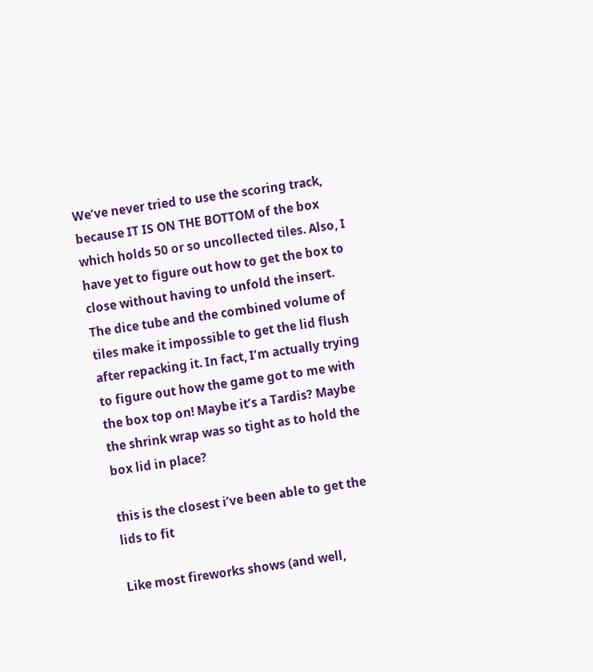We’ve never tried to use the scoring track, because IT IS ON THE BOTTOM of the box which holds 50 or so uncollected tiles. Also, I have yet to figure out how to get the box to close without having to unfold the insert.  The dice tube and the combined volume of tiles make it impossible to get the lid flush after repacking it. In fact, I’m actually trying to figure out how the game got to me with the box top on! Maybe it’s a Tardis? Maybe the shrink wrap was so tight as to hold the box lid in place?

this is the closest i’ve been able to get the lids to fit

Like most fireworks shows (and well,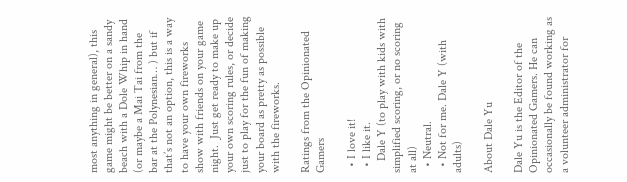most anything in general), this game might be better on a sandy beach with a Dole Whip in hand (or maybe a Mai Tai from the bar at the Polynesian… ) but if that’s not an option, this is a way to have your own fireworks show with friends on your game night.  Just get ready to make up your own scoring rules, or decide just to play for the fun of making your board as pretty as possible with the fireworks.

Ratings from the Opinionated Gamers

  • I love it!
  • I like it.
    Dale Y (to play with kids with simplified scoring, or no scoring at all)
  • Neutral.
  • Not for me. Dale Y (with adults)

About Dale Yu

Dale Yu is the Editor of the Opinionated Gamers. He can occasionally be found working as a volunteer administrator for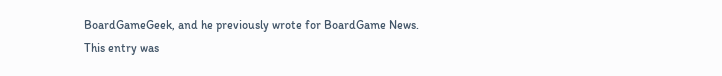BoardGameGeek, and he previously wrote for BoardGame News.
This entry was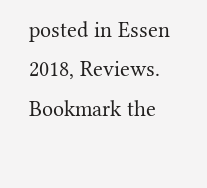posted in Essen 2018, Reviews. Bookmark the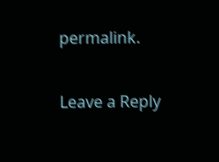permalink.

Leave a Reply